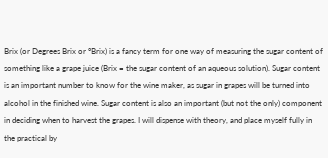Brix (or Degrees Brix or °Brix) is a fancy term for one way of measuring the sugar content of something like a grape juice (Brix = the sugar content of an aqueous solution). Sugar content is an important number to know for the wine maker, as sugar in grapes will be turned into alcohol in the finished wine. Sugar content is also an important (but not the only) component in deciding when to harvest the grapes. I will dispense with theory, and place myself fully in the practical by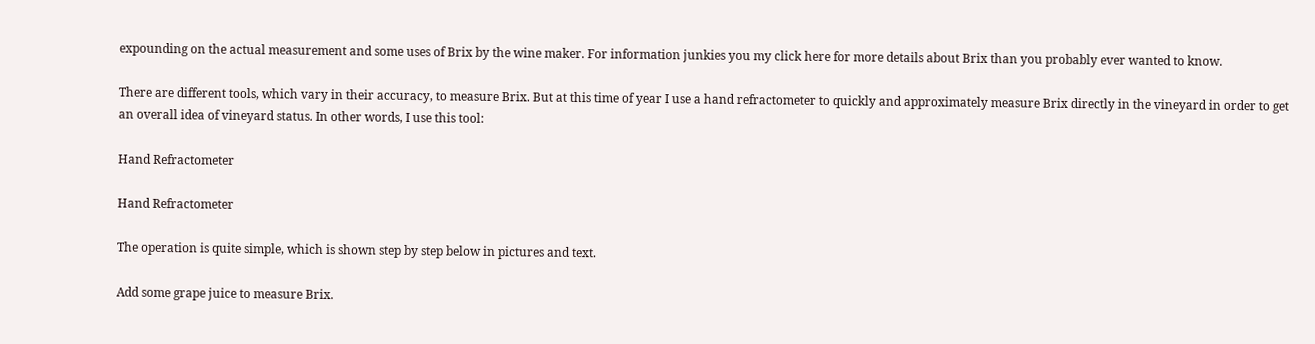expounding on the actual measurement and some uses of Brix by the wine maker. For information junkies you my click here for more details about Brix than you probably ever wanted to know.

There are different tools, which vary in their accuracy, to measure Brix. But at this time of year I use a hand refractometer to quickly and approximately measure Brix directly in the vineyard in order to get an overall idea of vineyard status. In other words, I use this tool:

Hand Refractometer

Hand Refractometer

The operation is quite simple, which is shown step by step below in pictures and text.

Add some grape juice to measure Brix.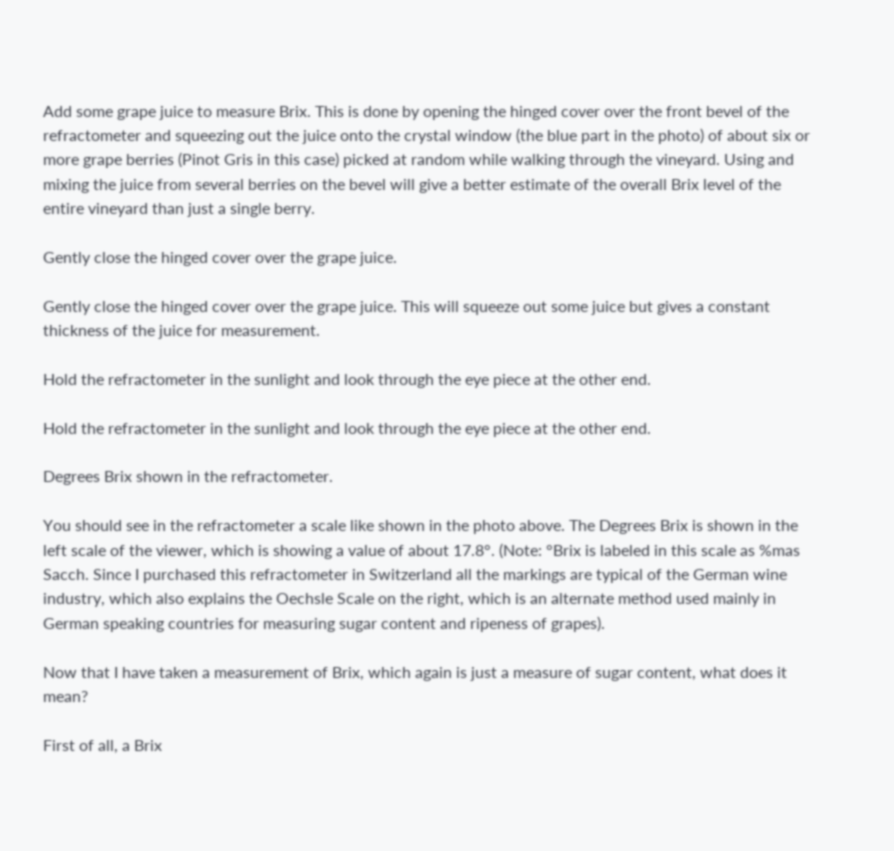Add some grape juice to measure Brix. This is done by opening the hinged cover over the front bevel of the refractometer and squeezing out the juice onto the crystal window (the blue part in the photo) of about six or more grape berries (Pinot Gris in this case) picked at random while walking through the vineyard. Using and mixing the juice from several berries on the bevel will give a better estimate of the overall Brix level of the entire vineyard than just a single berry.

Gently close the hinged cover over the grape juice.

Gently close the hinged cover over the grape juice. This will squeeze out some juice but gives a constant thickness of the juice for measurement.

Hold the refractometer in the sunlight and look through the eye piece at the other end.

Hold the refractometer in the sunlight and look through the eye piece at the other end.

Degrees Brix shown in the refractometer.

You should see in the refractometer a scale like shown in the photo above. The Degrees Brix is shown in the left scale of the viewer, which is showing a value of about 17.8°. (Note: °Brix is labeled in this scale as %mas Sacch. Since I purchased this refractometer in Switzerland all the markings are typical of the German wine industry, which also explains the Oechsle Scale on the right, which is an alternate method used mainly in German speaking countries for measuring sugar content and ripeness of grapes).

Now that I have taken a measurement of Brix, which again is just a measure of sugar content, what does it mean?

First of all, a Brix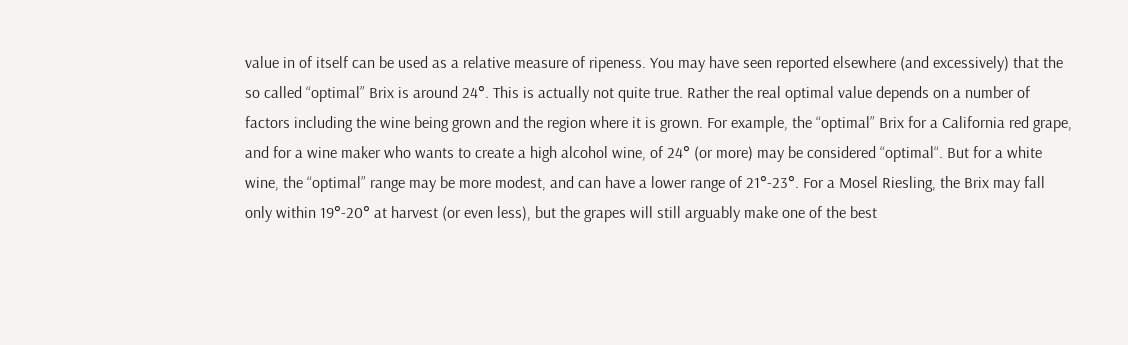value in of itself can be used as a relative measure of ripeness. You may have seen reported elsewhere (and excessively) that the so called “optimal” Brix is around 24°. This is actually not quite true. Rather the real optimal value depends on a number of factors including the wine being grown and the region where it is grown. For example, the “optimal” Brix for a California red grape, and for a wine maker who wants to create a high alcohol wine, of 24° (or more) may be considered “optimal“. But for a white wine, the “optimal” range may be more modest, and can have a lower range of 21°-23°. For a Mosel Riesling, the Brix may fall only within 19°-20° at harvest (or even less), but the grapes will still arguably make one of the best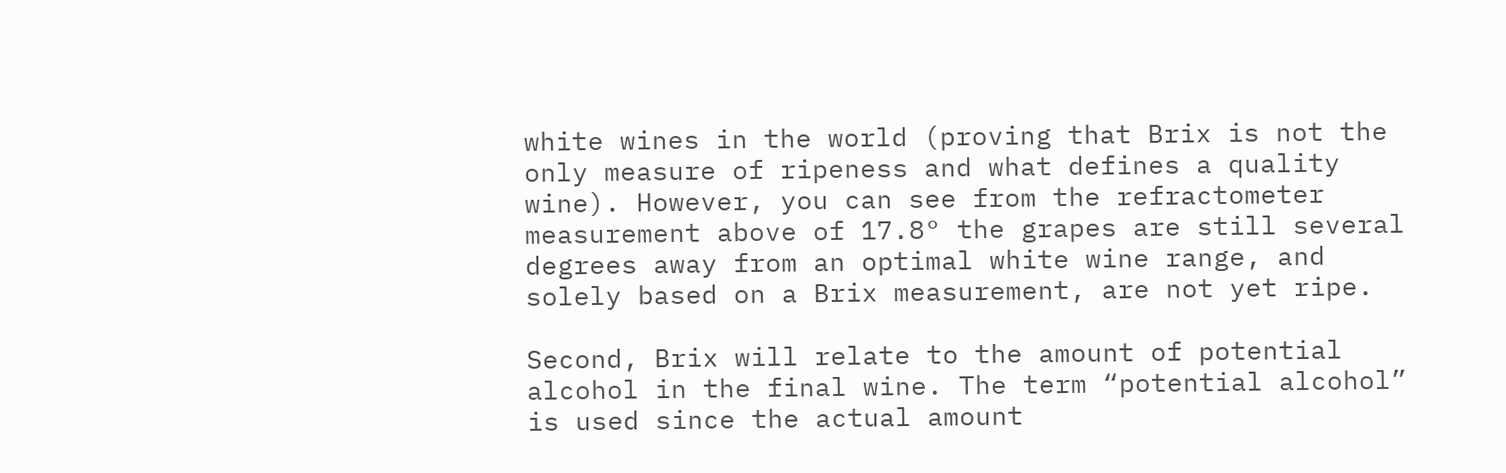white wines in the world (proving that Brix is not the only measure of ripeness and what defines a quality wine). However, you can see from the refractometer measurement above of 17.8° the grapes are still several degrees away from an optimal white wine range, and solely based on a Brix measurement, are not yet ripe.

Second, Brix will relate to the amount of potential alcohol in the final wine. The term “potential alcohol” is used since the actual amount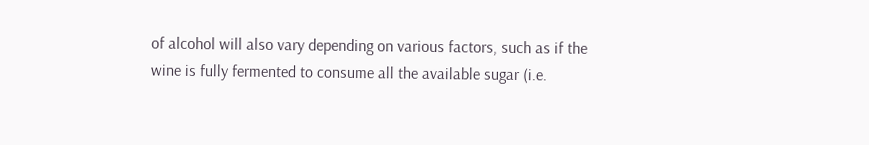of alcohol will also vary depending on various factors, such as if the wine is fully fermented to consume all the available sugar (i.e.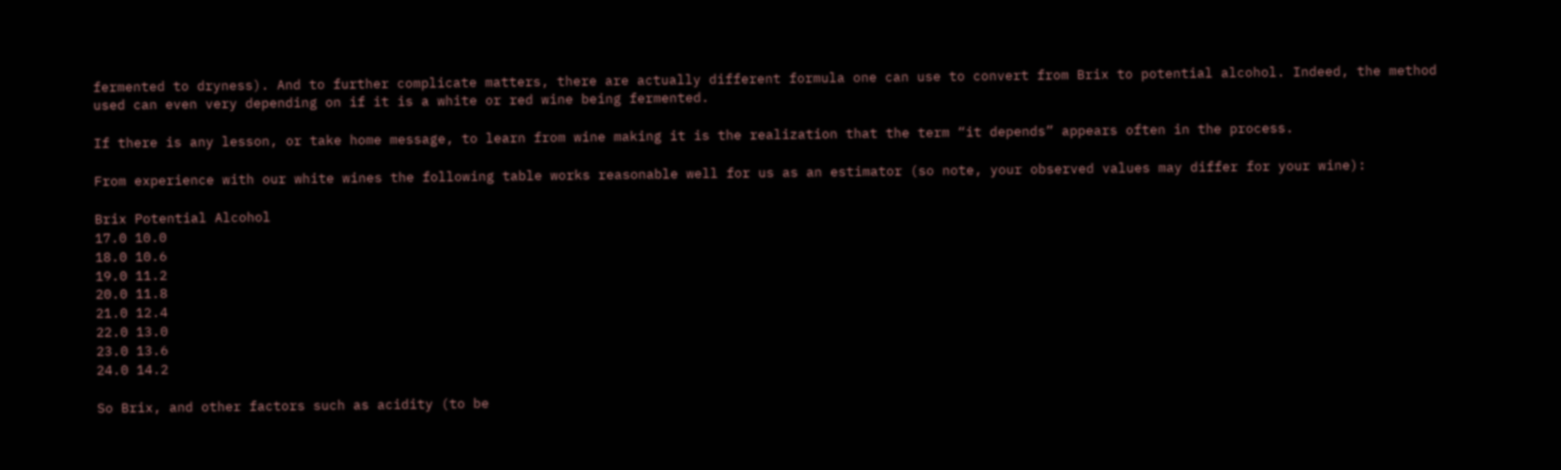fermented to dryness). And to further complicate matters, there are actually different formula one can use to convert from Brix to potential alcohol. Indeed, the method used can even very depending on if it is a white or red wine being fermented.

If there is any lesson, or take home message, to learn from wine making it is the realization that the term “it depends” appears often in the process.

From experience with our white wines the following table works reasonable well for us as an estimator (so note, your observed values may differ for your wine):

Brix Potential Alcohol
17.0 10.0
18.0 10.6
19.0 11.2
20.0 11.8
21.0 12.4
22.0 13.0
23.0 13.6
24.0 14.2

So Brix, and other factors such as acidity (to be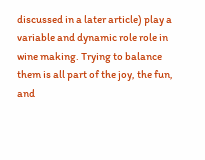discussed in a later article) play a variable and dynamic role role in wine making. Trying to balance them is all part of the joy, the fun, and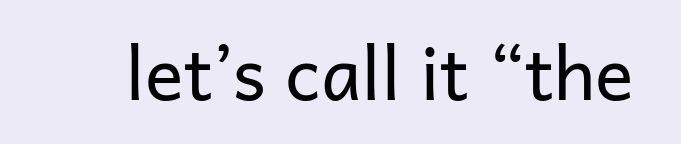let’s call it “the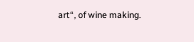art“, of wine making.